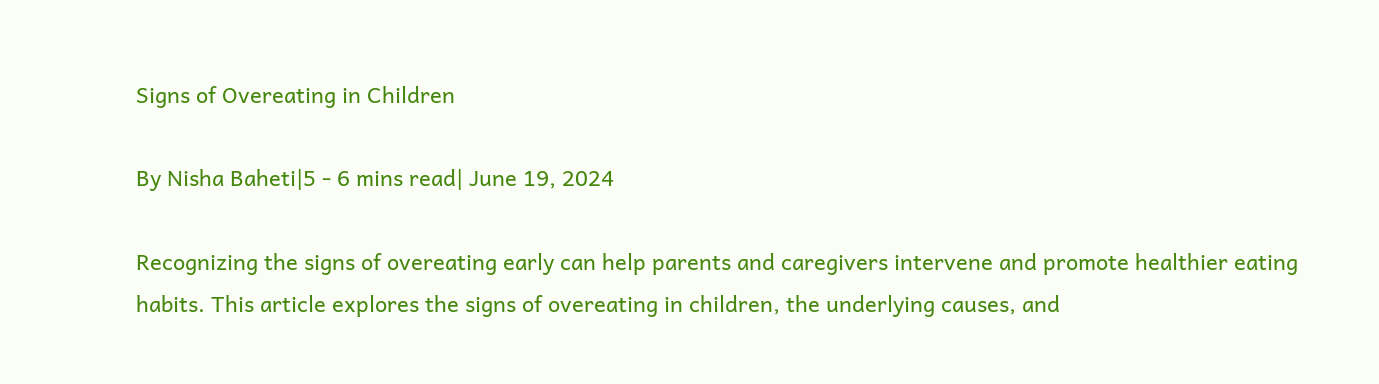Signs of Overeating in Children

By Nisha Baheti|5 - 6 mins read| June 19, 2024

Recognizing the signs of overeating early can help parents and caregivers intervene and promote healthier eating habits. This article explores the signs of overeating in children, the underlying causes, and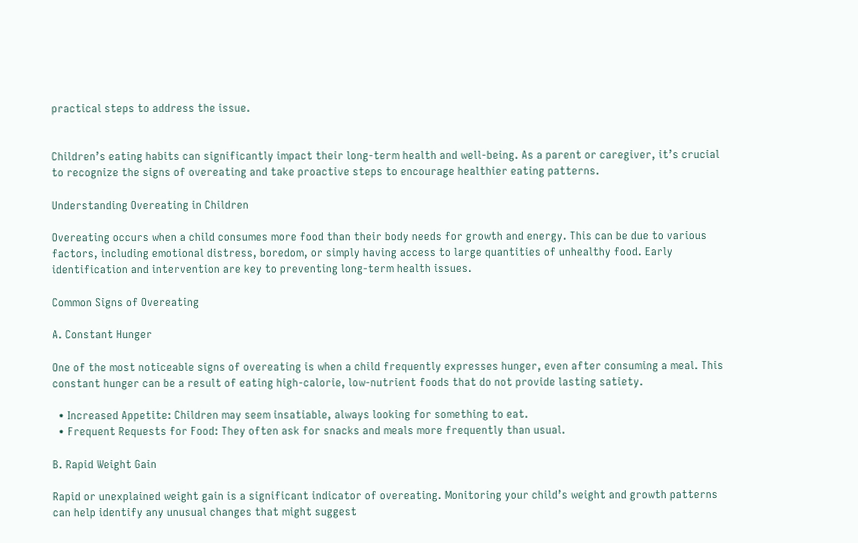practical steps to address the issue.


Children’s eating habits can significantly impact their long-term health and well-being. As a parent or caregiver, it’s crucial to recognize the signs of overeating and take proactive steps to encourage healthier eating patterns.

Understanding Overeating in Children

Overeating occurs when a child consumes more food than their body needs for growth and energy. This can be due to various factors, including emotional distress, boredom, or simply having access to large quantities of unhealthy food. Early identification and intervention are key to preventing long-term health issues.

Common Signs of Overeating

A. Constant Hunger

One of the most noticeable signs of overeating is when a child frequently expresses hunger, even after consuming a meal. This constant hunger can be a result of eating high-calorie, low-nutrient foods that do not provide lasting satiety.

  • Increased Appetite: Children may seem insatiable, always looking for something to eat.
  • Frequent Requests for Food: They often ask for snacks and meals more frequently than usual.

B. Rapid Weight Gain

Rapid or unexplained weight gain is a significant indicator of overeating. Monitoring your child’s weight and growth patterns can help identify any unusual changes that might suggest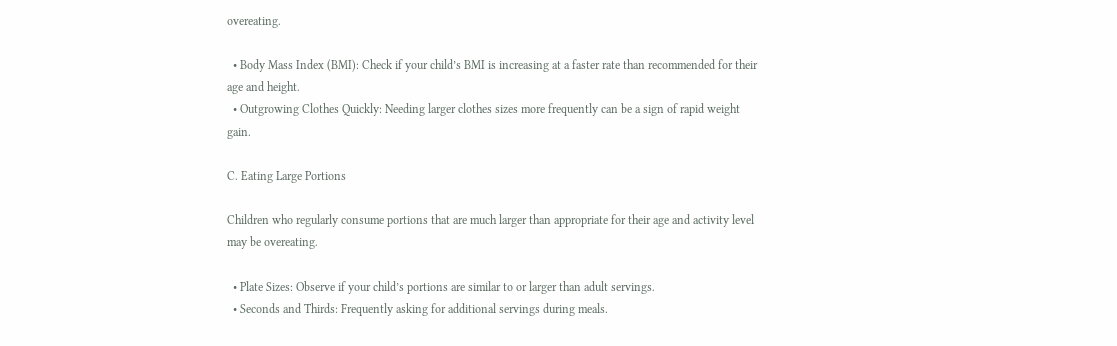overeating.

  • Body Mass Index (BMI): Check if your child’s BMI is increasing at a faster rate than recommended for their age and height.
  • Outgrowing Clothes Quickly: Needing larger clothes sizes more frequently can be a sign of rapid weight gain.

C. Eating Large Portions

Children who regularly consume portions that are much larger than appropriate for their age and activity level may be overeating.

  • Plate Sizes: Observe if your child’s portions are similar to or larger than adult servings.
  • Seconds and Thirds: Frequently asking for additional servings during meals.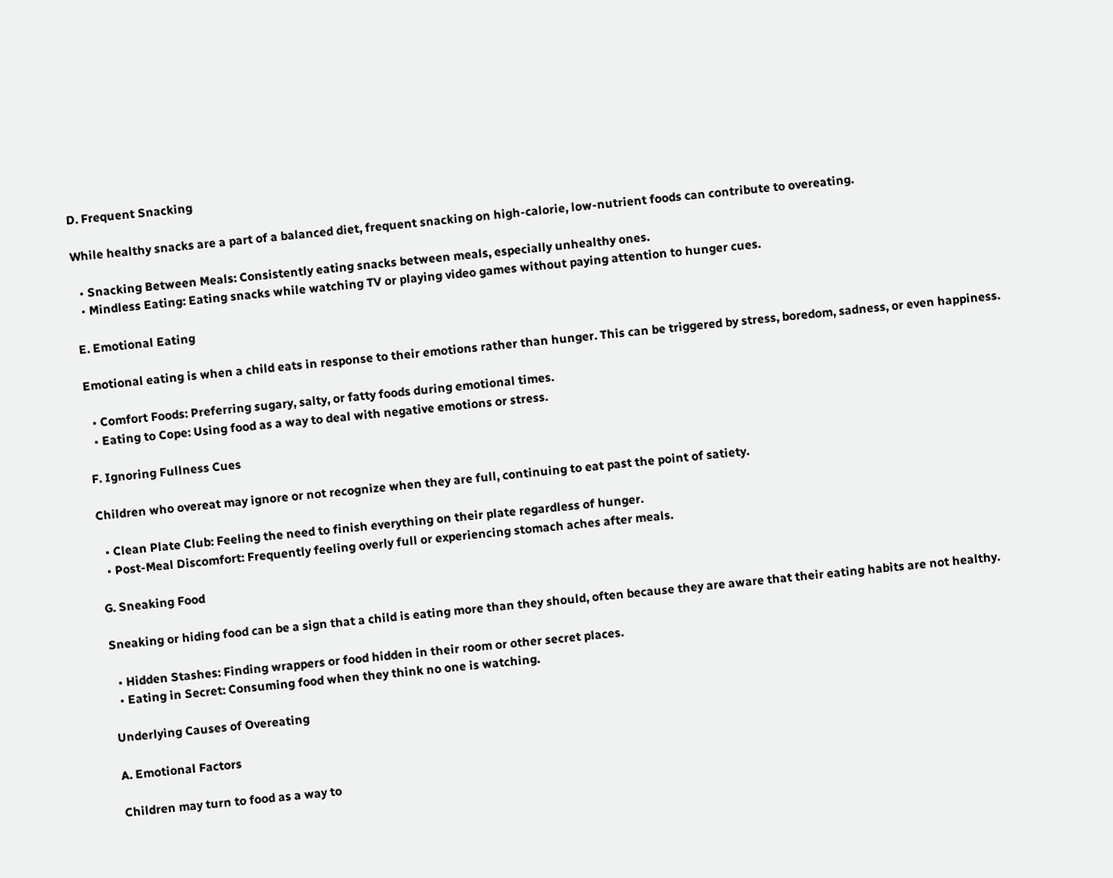D. Frequent Snacking

While healthy snacks are a part of a balanced diet, frequent snacking on high-calorie, low-nutrient foods can contribute to overeating.

  • Snacking Between Meals: Consistently eating snacks between meals, especially unhealthy ones.
  • Mindless Eating: Eating snacks while watching TV or playing video games without paying attention to hunger cues.

E. Emotional Eating

Emotional eating is when a child eats in response to their emotions rather than hunger. This can be triggered by stress, boredom, sadness, or even happiness.

  • Comfort Foods: Preferring sugary, salty, or fatty foods during emotional times.
  • Eating to Cope: Using food as a way to deal with negative emotions or stress.

F. Ignoring Fullness Cues

Children who overeat may ignore or not recognize when they are full, continuing to eat past the point of satiety.

  • Clean Plate Club: Feeling the need to finish everything on their plate regardless of hunger.
  • Post-Meal Discomfort: Frequently feeling overly full or experiencing stomach aches after meals.

G. Sneaking Food

Sneaking or hiding food can be a sign that a child is eating more than they should, often because they are aware that their eating habits are not healthy.

  • Hidden Stashes: Finding wrappers or food hidden in their room or other secret places.
  • Eating in Secret: Consuming food when they think no one is watching.

Underlying Causes of Overeating

A. Emotional Factors

Children may turn to food as a way to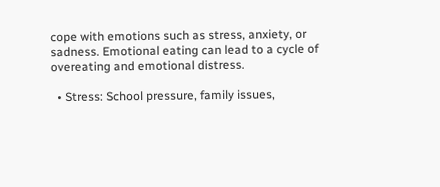cope with emotions such as stress, anxiety, or sadness. Emotional eating can lead to a cycle of overeating and emotional distress.

  • Stress: School pressure, family issues,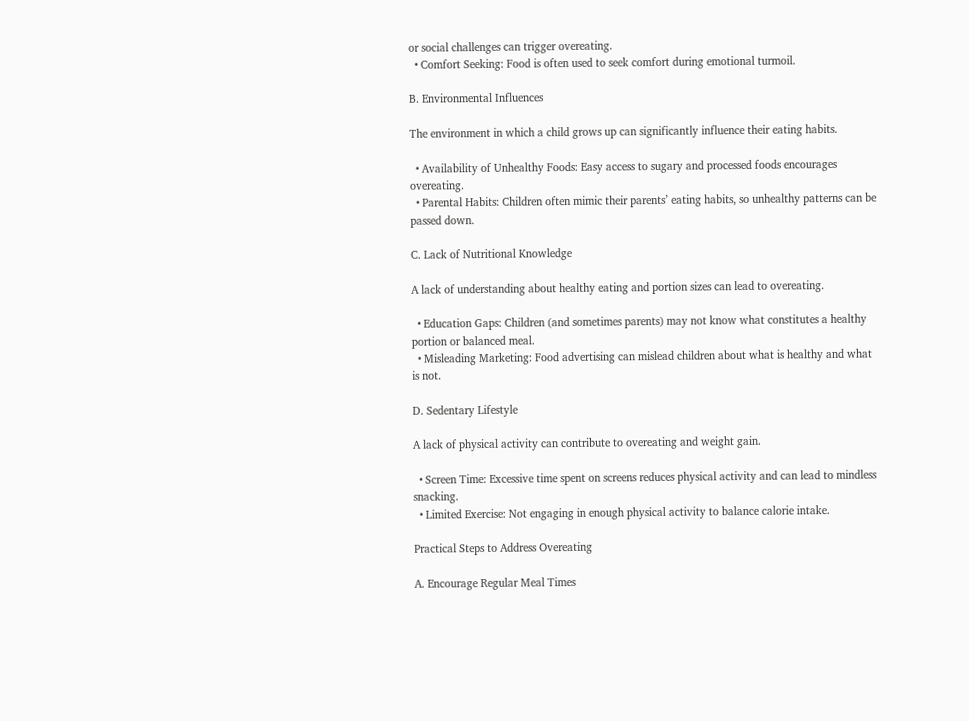or social challenges can trigger overeating.
  • Comfort Seeking: Food is often used to seek comfort during emotional turmoil.

B. Environmental Influences

The environment in which a child grows up can significantly influence their eating habits.

  • Availability of Unhealthy Foods: Easy access to sugary and processed foods encourages overeating.
  • Parental Habits: Children often mimic their parents’ eating habits, so unhealthy patterns can be passed down.

C. Lack of Nutritional Knowledge

A lack of understanding about healthy eating and portion sizes can lead to overeating.

  • Education Gaps: Children (and sometimes parents) may not know what constitutes a healthy portion or balanced meal.
  • Misleading Marketing: Food advertising can mislead children about what is healthy and what is not.

D. Sedentary Lifestyle

A lack of physical activity can contribute to overeating and weight gain.

  • Screen Time: Excessive time spent on screens reduces physical activity and can lead to mindless snacking.
  • Limited Exercise: Not engaging in enough physical activity to balance calorie intake.

Practical Steps to Address Overeating

A. Encourage Regular Meal Times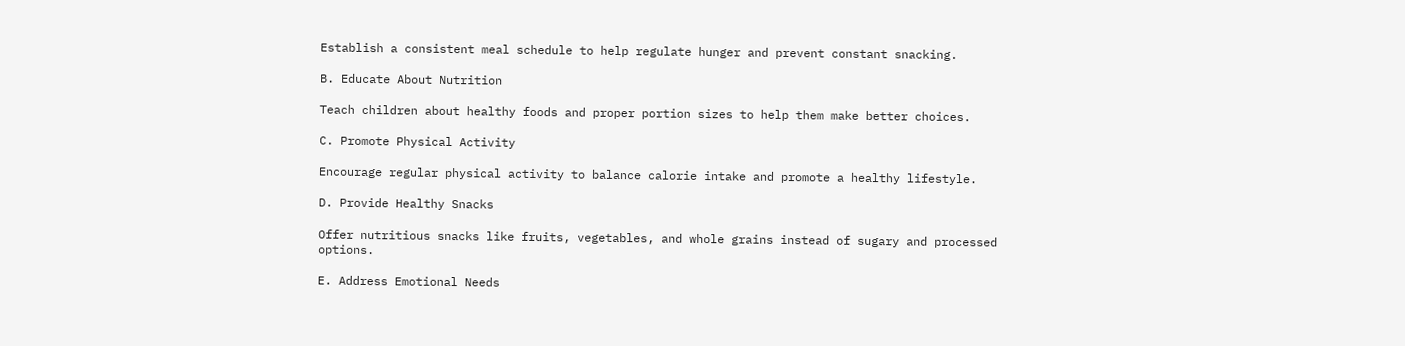Establish a consistent meal schedule to help regulate hunger and prevent constant snacking.

B. Educate About Nutrition

Teach children about healthy foods and proper portion sizes to help them make better choices.

C. Promote Physical Activity

Encourage regular physical activity to balance calorie intake and promote a healthy lifestyle.

D. Provide Healthy Snacks

Offer nutritious snacks like fruits, vegetables, and whole grains instead of sugary and processed options.

E. Address Emotional Needs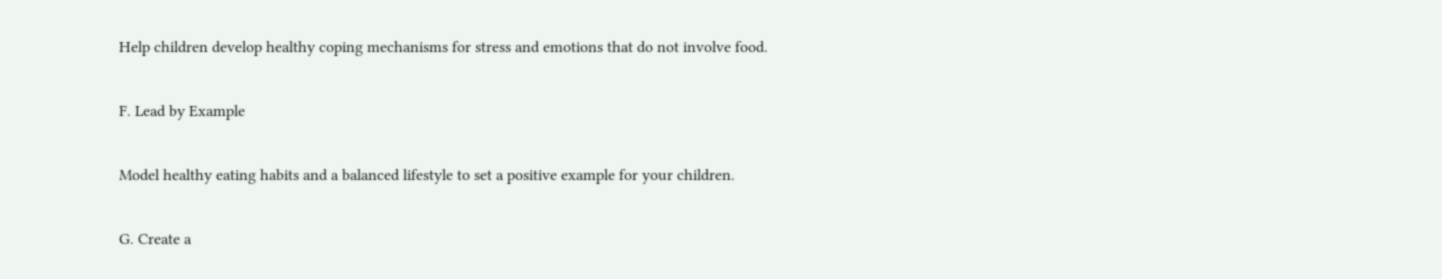Help children develop healthy coping mechanisms for stress and emotions that do not involve food.

F. Lead by Example

Model healthy eating habits and a balanced lifestyle to set a positive example for your children.

G. Create a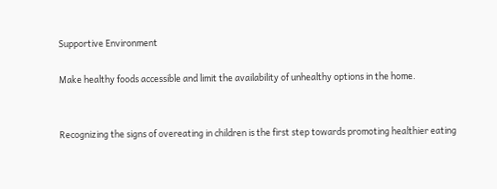Supportive Environment

Make healthy foods accessible and limit the availability of unhealthy options in the home.


Recognizing the signs of overeating in children is the first step towards promoting healthier eating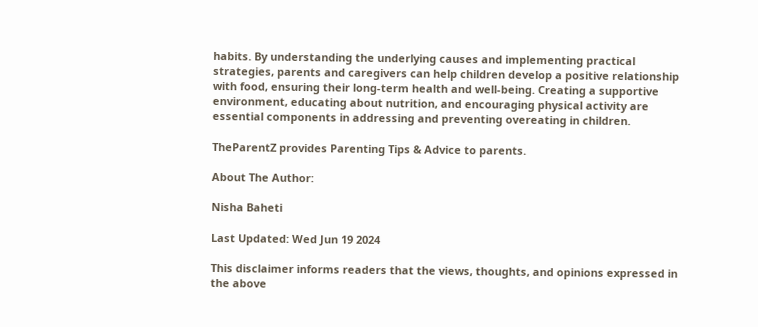habits. By understanding the underlying causes and implementing practical strategies, parents and caregivers can help children develop a positive relationship with food, ensuring their long-term health and well-being. Creating a supportive environment, educating about nutrition, and encouraging physical activity are essential components in addressing and preventing overeating in children.

TheParentZ provides Parenting Tips & Advice to parents.

About The Author:

Nisha Baheti

Last Updated: Wed Jun 19 2024

This disclaimer informs readers that the views, thoughts, and opinions expressed in the above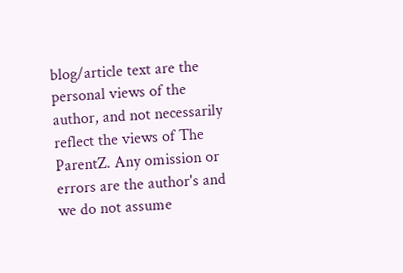blog/article text are the personal views of the author, and not necessarily reflect the views of The ParentZ. Any omission or errors are the author's and we do not assume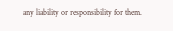any liability or responsibility for them.